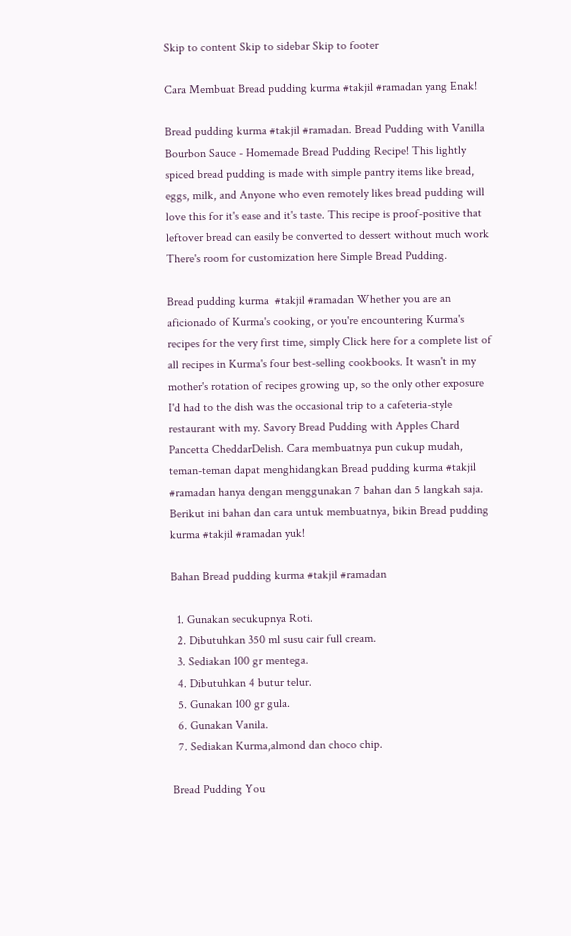Skip to content Skip to sidebar Skip to footer

Cara Membuat Bread pudding kurma #takjil #ramadan yang Enak!

Bread pudding kurma #takjil #ramadan. Bread Pudding with Vanilla Bourbon Sauce - Homemade Bread Pudding Recipe! This lightly spiced bread pudding is made with simple pantry items like bread, eggs, milk, and Anyone who even remotely likes bread pudding will love this for it's ease and it's taste. This recipe is proof-positive that leftover bread can easily be converted to dessert without much work There's room for customization here Simple Bread Pudding.

Bread pudding kurma  #takjil #ramadan Whether you are an aficionado of Kurma's cooking, or you're encountering Kurma's recipes for the very first time, simply Click here for a complete list of all recipes in Kurma's four best-selling cookbooks. It wasn't in my mother's rotation of recipes growing up, so the only other exposure I'd had to the dish was the occasional trip to a cafeteria-style restaurant with my. Savory Bread Pudding with Apples Chard Pancetta CheddarDelish. Cara membuatnya pun cukup mudah, teman-teman dapat menghidangkan Bread pudding kurma #takjil #ramadan hanya dengan menggunakan 7 bahan dan 5 langkah saja. Berikut ini bahan dan cara untuk membuatnya, bikin Bread pudding kurma #takjil #ramadan yuk!

Bahan Bread pudding kurma #takjil #ramadan

  1. Gunakan secukupnya Roti.
  2. Dibutuhkan 350 ml susu cair full cream.
  3. Sediakan 100 gr mentega.
  4. Dibutuhkan 4 butur telur.
  5. Gunakan 100 gr gula.
  6. Gunakan Vanila.
  7. Sediakan Kurma,almond dan choco chip.

Bread Pudding You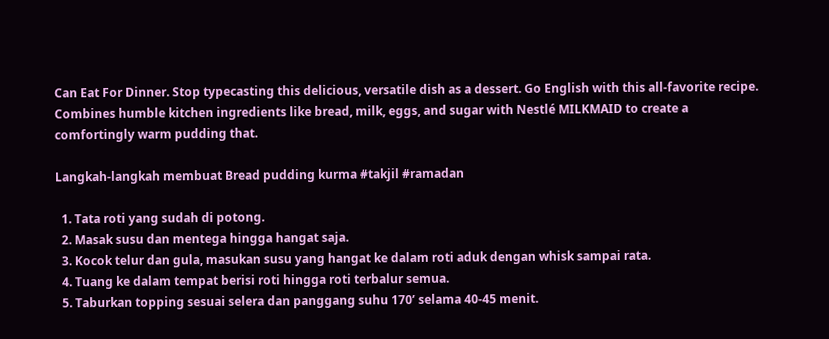Can Eat For Dinner. Stop typecasting this delicious, versatile dish as a dessert. Go English with this all-favorite recipe. Combines humble kitchen ingredients like bread, milk, eggs, and sugar with Nestlé MILKMAID to create a comfortingly warm pudding that.

Langkah-langkah membuat Bread pudding kurma #takjil #ramadan

  1. Tata roti yang sudah di potong.
  2. Masak susu dan mentega hingga hangat saja.
  3. Kocok telur dan gula, masukan susu yang hangat ke dalam roti aduk dengan whisk sampai rata.
  4. Tuang ke dalam tempat berisi roti hingga roti terbalur semua.
  5. Taburkan topping sesuai selera dan panggang suhu 170’ selama 40-45 menit.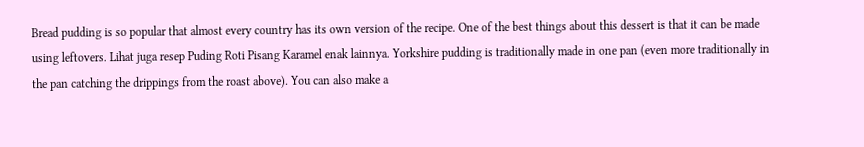Bread pudding is so popular that almost every country has its own version of the recipe. One of the best things about this dessert is that it can be made using leftovers. Lihat juga resep Puding Roti Pisang Karamel enak lainnya. Yorkshire pudding is traditionally made in one pan (even more traditionally in the pan catching the drippings from the roast above). You can also make a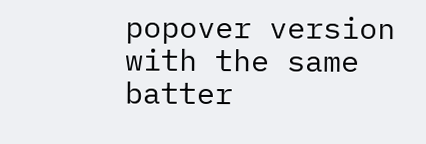popover version with the same batter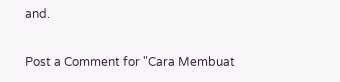and.

Post a Comment for "Cara Membuat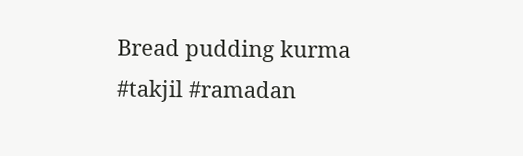Bread pudding kurma #takjil #ramadan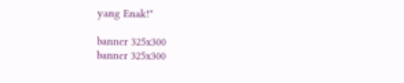yang Enak!"

banner 325x300
banner 325x300